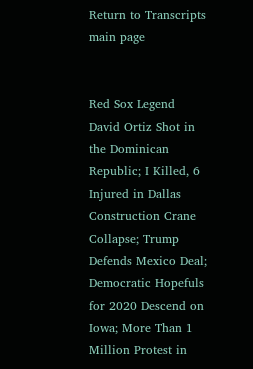Return to Transcripts main page


Red Sox Legend David Ortiz Shot in the Dominican Republic; I Killed, 6 Injured in Dallas Construction Crane Collapse; Trump Defends Mexico Deal; Democratic Hopefuls for 2020 Descend on Iowa; More Than 1 Million Protest in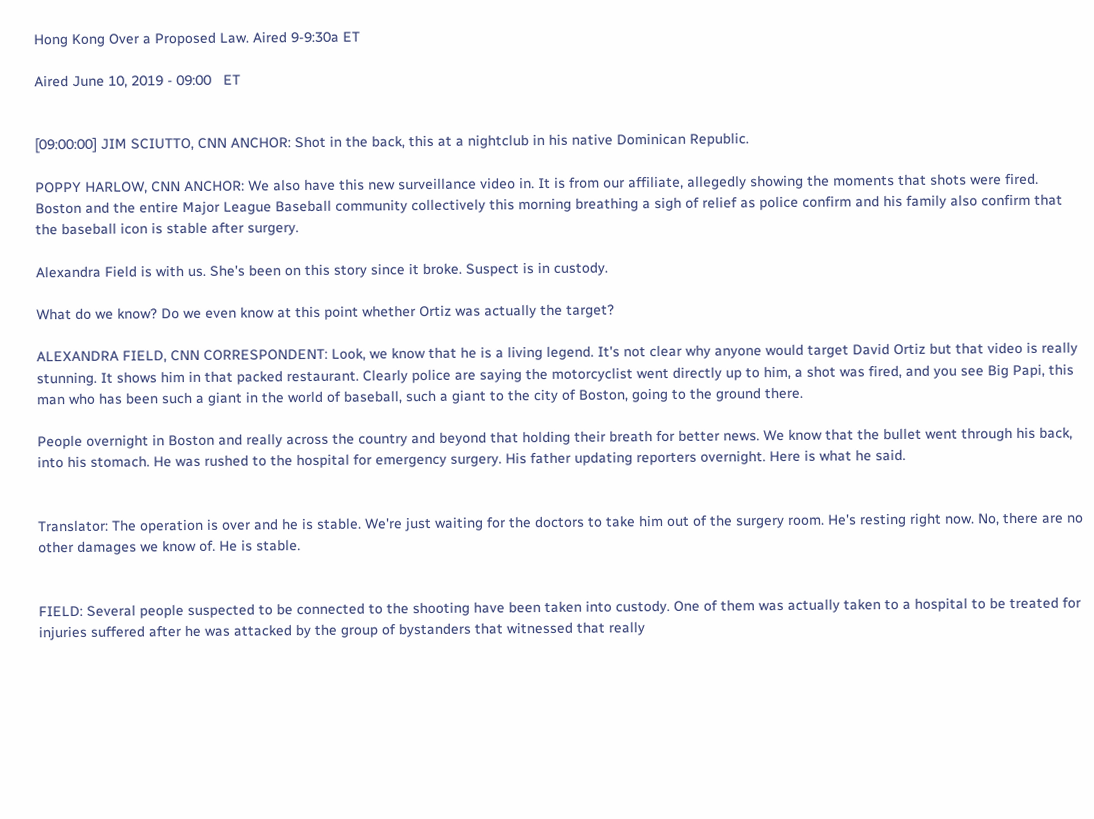Hong Kong Over a Proposed Law. Aired 9-9:30a ET

Aired June 10, 2019 - 09:00   ET


[09:00:00] JIM SCIUTTO, CNN ANCHOR: Shot in the back, this at a nightclub in his native Dominican Republic.

POPPY HARLOW, CNN ANCHOR: We also have this new surveillance video in. It is from our affiliate, allegedly showing the moments that shots were fired. Boston and the entire Major League Baseball community collectively this morning breathing a sigh of relief as police confirm and his family also confirm that the baseball icon is stable after surgery.

Alexandra Field is with us. She's been on this story since it broke. Suspect is in custody.

What do we know? Do we even know at this point whether Ortiz was actually the target?

ALEXANDRA FIELD, CNN CORRESPONDENT: Look, we know that he is a living legend. It's not clear why anyone would target David Ortiz but that video is really stunning. It shows him in that packed restaurant. Clearly police are saying the motorcyclist went directly up to him, a shot was fired, and you see Big Papi, this man who has been such a giant in the world of baseball, such a giant to the city of Boston, going to the ground there.

People overnight in Boston and really across the country and beyond that holding their breath for better news. We know that the bullet went through his back, into his stomach. He was rushed to the hospital for emergency surgery. His father updating reporters overnight. Here is what he said.


Translator: The operation is over and he is stable. We're just waiting for the doctors to take him out of the surgery room. He's resting right now. No, there are no other damages we know of. He is stable.


FIELD: Several people suspected to be connected to the shooting have been taken into custody. One of them was actually taken to a hospital to be treated for injuries suffered after he was attacked by the group of bystanders that witnessed that really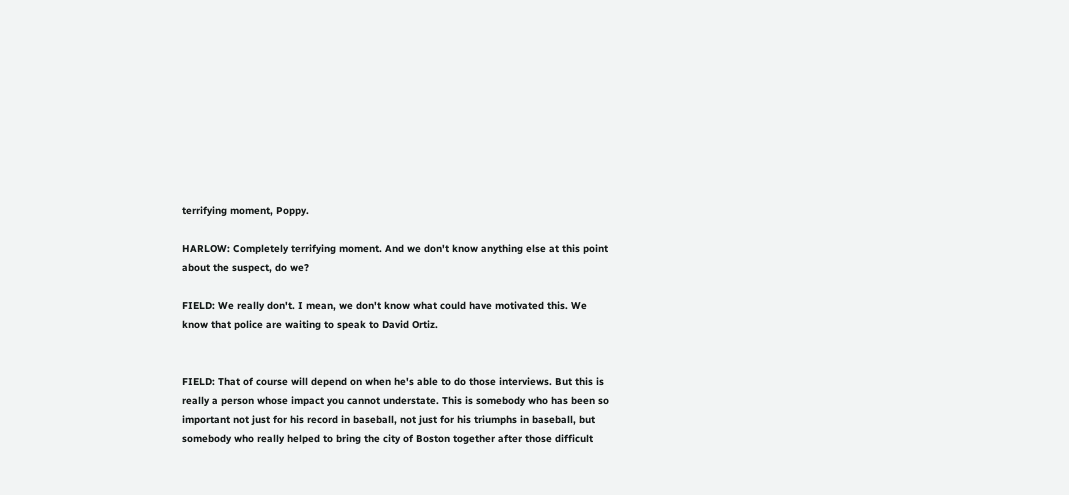terrifying moment, Poppy.

HARLOW: Completely terrifying moment. And we don't know anything else at this point about the suspect, do we?

FIELD: We really don't. I mean, we don't know what could have motivated this. We know that police are waiting to speak to David Ortiz.


FIELD: That of course will depend on when he's able to do those interviews. But this is really a person whose impact you cannot understate. This is somebody who has been so important not just for his record in baseball, not just for his triumphs in baseball, but somebody who really helped to bring the city of Boston together after those difficult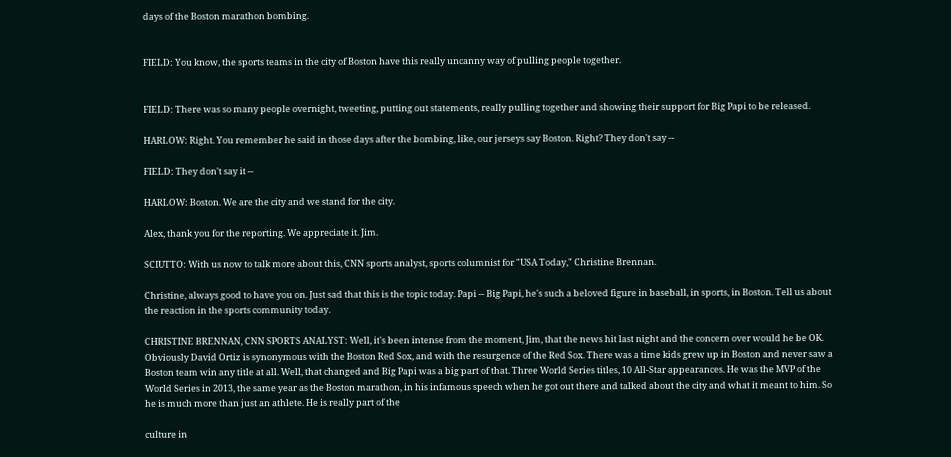days of the Boston marathon bombing.


FIELD: You know, the sports teams in the city of Boston have this really uncanny way of pulling people together.


FIELD: There was so many people overnight, tweeting, putting out statements, really pulling together and showing their support for Big Papi to be released.

HARLOW: Right. You remember he said in those days after the bombing, like, our jerseys say Boston. Right? They don't say --

FIELD: They don't say it --

HARLOW: Boston. We are the city and we stand for the city.

Alex, thank you for the reporting. We appreciate it. Jim.

SCIUTTO: With us now to talk more about this, CNN sports analyst, sports columnist for "USA Today," Christine Brennan.

Christine, always good to have you on. Just sad that this is the topic today. Papi -- Big Papi, he's such a beloved figure in baseball, in sports, in Boston. Tell us about the reaction in the sports community today.

CHRISTINE BRENNAN, CNN SPORTS ANALYST: Well, it's been intense from the moment, Jim, that the news hit last night and the concern over would he be OK. Obviously David Ortiz is synonymous with the Boston Red Sox, and with the resurgence of the Red Sox. There was a time kids grew up in Boston and never saw a Boston team win any title at all. Well, that changed and Big Papi was a big part of that. Three World Series titles, 10 All-Star appearances. He was the MVP of the World Series in 2013, the same year as the Boston marathon, in his infamous speech when he got out there and talked about the city and what it meant to him. So he is much more than just an athlete. He is really part of the

culture in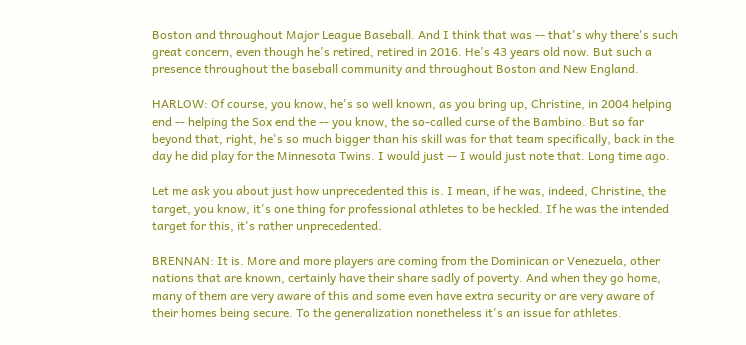Boston and throughout Major League Baseball. And I think that was -- that's why there's such great concern, even though he's retired, retired in 2016. He's 43 years old now. But such a presence throughout the baseball community and throughout Boston and New England.

HARLOW: Of course, you know, he's so well known, as you bring up, Christine, in 2004 helping end -- helping the Sox end the -- you know, the so-called curse of the Bambino. But so far beyond that, right, he's so much bigger than his skill was for that team specifically, back in the day he did play for the Minnesota Twins. I would just -- I would just note that. Long time ago.

Let me ask you about just how unprecedented this is. I mean, if he was, indeed, Christine, the target, you know, it's one thing for professional athletes to be heckled. If he was the intended target for this, it's rather unprecedented.

BRENNAN: It is. More and more players are coming from the Dominican or Venezuela, other nations that are known, certainly have their share sadly of poverty. And when they go home, many of them are very aware of this and some even have extra security or are very aware of their homes being secure. To the generalization nonetheless it's an issue for athletes.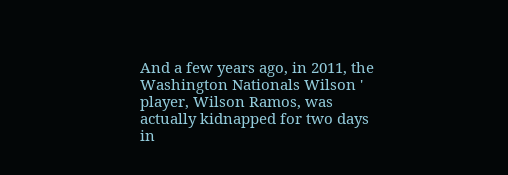And a few years ago, in 2011, the Washington Nationals Wilson ' player, Wilson Ramos, was actually kidnapped for two days in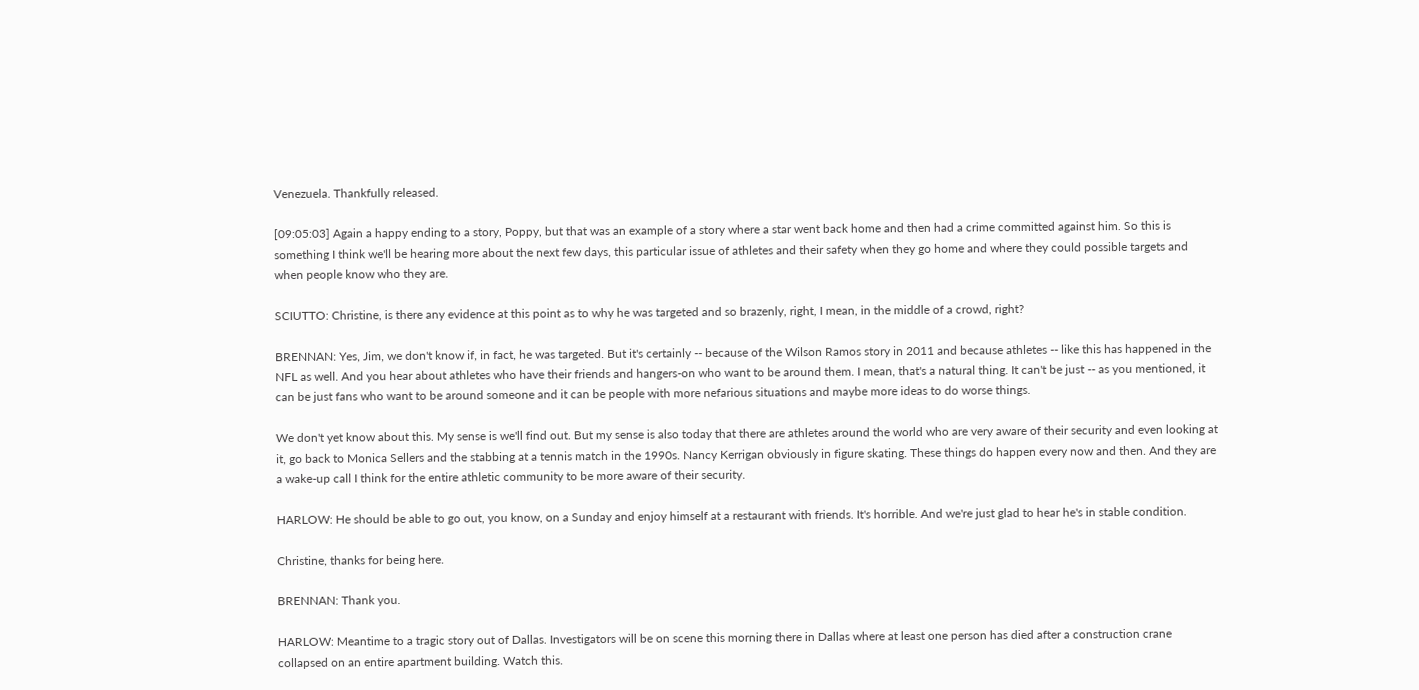Venezuela. Thankfully released.

[09:05:03] Again a happy ending to a story, Poppy, but that was an example of a story where a star went back home and then had a crime committed against him. So this is something I think we'll be hearing more about the next few days, this particular issue of athletes and their safety when they go home and where they could possible targets and when people know who they are.

SCIUTTO: Christine, is there any evidence at this point as to why he was targeted and so brazenly, right, I mean, in the middle of a crowd, right?

BRENNAN: Yes, Jim, we don't know if, in fact, he was targeted. But it's certainly -- because of the Wilson Ramos story in 2011 and because athletes -- like this has happened in the NFL as well. And you hear about athletes who have their friends and hangers-on who want to be around them. I mean, that's a natural thing. It can't be just -- as you mentioned, it can be just fans who want to be around someone and it can be people with more nefarious situations and maybe more ideas to do worse things.

We don't yet know about this. My sense is we'll find out. But my sense is also today that there are athletes around the world who are very aware of their security and even looking at it, go back to Monica Sellers and the stabbing at a tennis match in the 1990s. Nancy Kerrigan obviously in figure skating. These things do happen every now and then. And they are a wake-up call I think for the entire athletic community to be more aware of their security.

HARLOW: He should be able to go out, you know, on a Sunday and enjoy himself at a restaurant with friends. It's horrible. And we're just glad to hear he's in stable condition.

Christine, thanks for being here.

BRENNAN: Thank you.

HARLOW: Meantime to a tragic story out of Dallas. Investigators will be on scene this morning there in Dallas where at least one person has died after a construction crane collapsed on an entire apartment building. Watch this.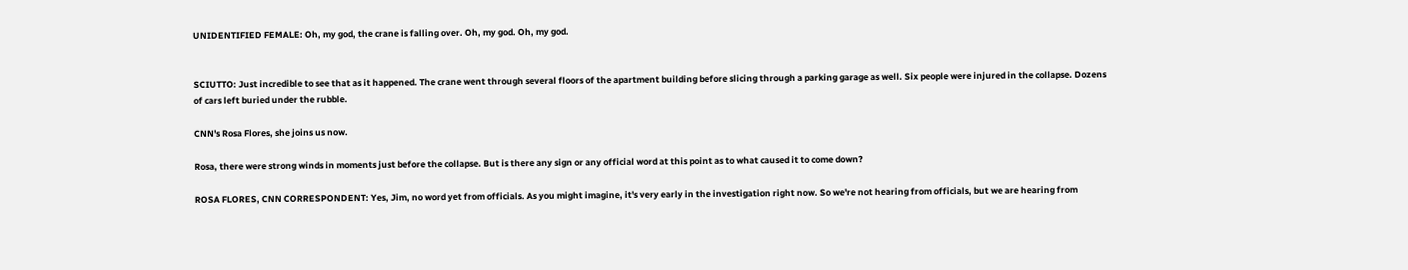UNIDENTIFIED FEMALE: Oh, my god, the crane is falling over. Oh, my god. Oh, my god.


SCIUTTO: Just incredible to see that as it happened. The crane went through several floors of the apartment building before slicing through a parking garage as well. Six people were injured in the collapse. Dozens of cars left buried under the rubble.

CNN's Rosa Flores, she joins us now.

Rosa, there were strong winds in moments just before the collapse. But is there any sign or any official word at this point as to what caused it to come down?

ROSA FLORES, CNN CORRESPONDENT: Yes, Jim, no word yet from officials. As you might imagine, it's very early in the investigation right now. So we're not hearing from officials, but we are hearing from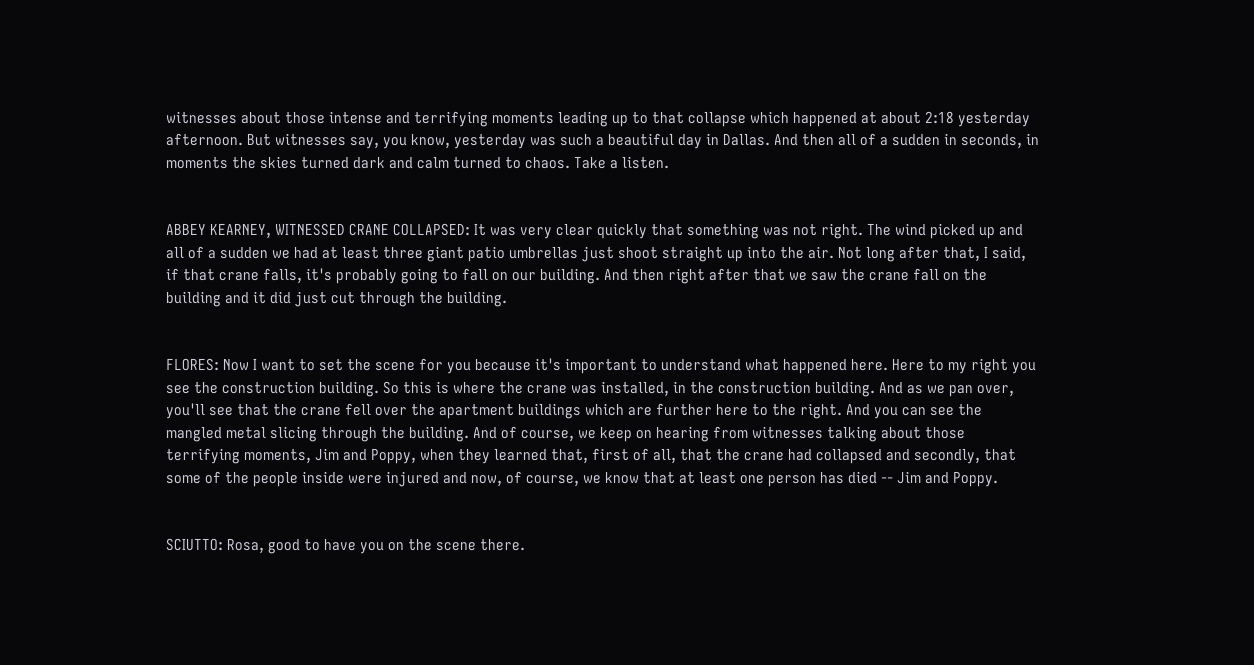witnesses about those intense and terrifying moments leading up to that collapse which happened at about 2:18 yesterday afternoon. But witnesses say, you know, yesterday was such a beautiful day in Dallas. And then all of a sudden in seconds, in moments the skies turned dark and calm turned to chaos. Take a listen.


ABBEY KEARNEY, WITNESSED CRANE COLLAPSED: It was very clear quickly that something was not right. The wind picked up and all of a sudden we had at least three giant patio umbrellas just shoot straight up into the air. Not long after that, I said, if that crane falls, it's probably going to fall on our building. And then right after that we saw the crane fall on the building and it did just cut through the building.


FLORES: Now I want to set the scene for you because it's important to understand what happened here. Here to my right you see the construction building. So this is where the crane was installed, in the construction building. And as we pan over, you'll see that the crane fell over the apartment buildings which are further here to the right. And you can see the mangled metal slicing through the building. And of course, we keep on hearing from witnesses talking about those terrifying moments, Jim and Poppy, when they learned that, first of all, that the crane had collapsed and secondly, that some of the people inside were injured and now, of course, we know that at least one person has died -- Jim and Poppy.


SCIUTTO: Rosa, good to have you on the scene there.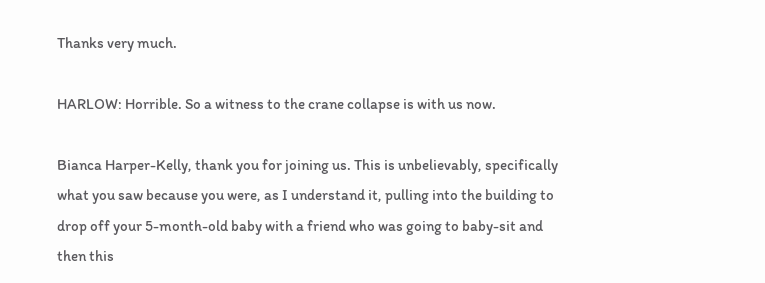Thanks very much.

HARLOW: Horrible. So a witness to the crane collapse is with us now.

Bianca Harper-Kelly, thank you for joining us. This is unbelievably, specifically what you saw because you were, as I understand it, pulling into the building to drop off your 5-month-old baby with a friend who was going to baby-sit and then this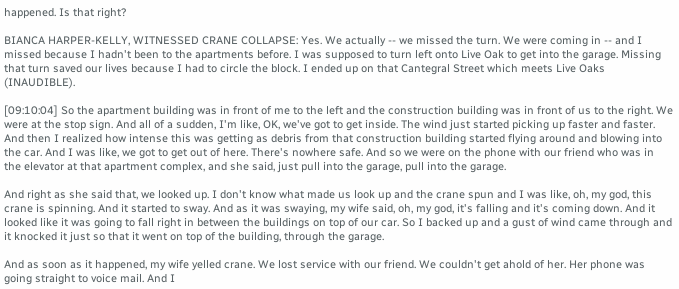happened. Is that right?

BIANCA HARPER-KELLY, WITNESSED CRANE COLLAPSE: Yes. We actually -- we missed the turn. We were coming in -- and I missed because I hadn't been to the apartments before. I was supposed to turn left onto Live Oak to get into the garage. Missing that turn saved our lives because I had to circle the block. I ended up on that Cantegral Street which meets Live Oaks (INAUDIBLE).

[09:10:04] So the apartment building was in front of me to the left and the construction building was in front of us to the right. We were at the stop sign. And all of a sudden, I'm like, OK, we've got to get inside. The wind just started picking up faster and faster. And then I realized how intense this was getting as debris from that construction building started flying around and blowing into the car. And I was like, we got to get out of here. There's nowhere safe. And so we were on the phone with our friend who was in the elevator at that apartment complex, and she said, just pull into the garage, pull into the garage.

And right as she said that, we looked up. I don't know what made us look up and the crane spun and I was like, oh, my god, this crane is spinning. And it started to sway. And as it was swaying, my wife said, oh, my god, it's falling and it's coming down. And it looked like it was going to fall right in between the buildings on top of our car. So I backed up and a gust of wind came through and it knocked it just so that it went on top of the building, through the garage.

And as soon as it happened, my wife yelled crane. We lost service with our friend. We couldn't get ahold of her. Her phone was going straight to voice mail. And I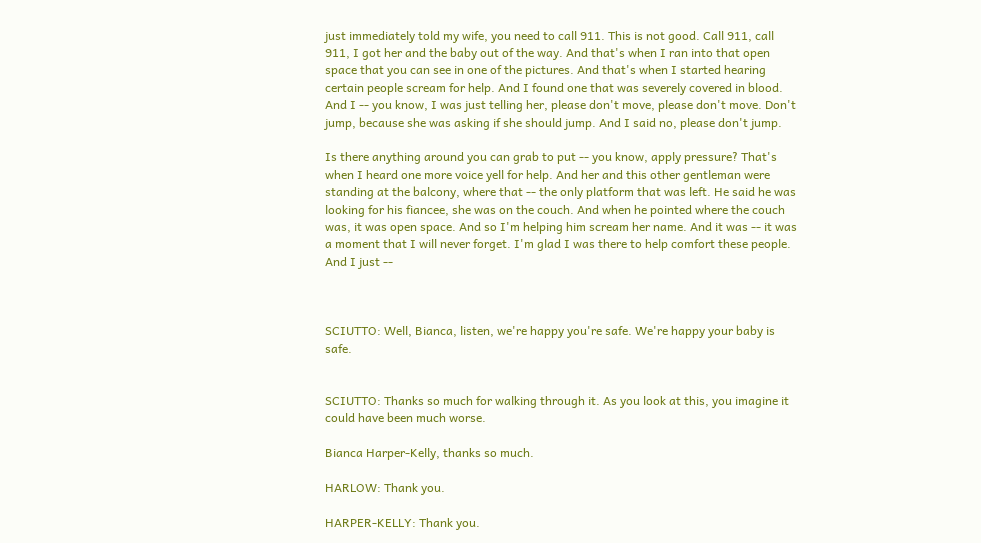just immediately told my wife, you need to call 911. This is not good. Call 911, call 911, I got her and the baby out of the way. And that's when I ran into that open space that you can see in one of the pictures. And that's when I started hearing certain people scream for help. And I found one that was severely covered in blood. And I -- you know, I was just telling her, please don't move, please don't move. Don't jump, because she was asking if she should jump. And I said no, please don't jump.

Is there anything around you can grab to put -- you know, apply pressure? That's when I heard one more voice yell for help. And her and this other gentleman were standing at the balcony, where that -- the only platform that was left. He said he was looking for his fiancee, she was on the couch. And when he pointed where the couch was, it was open space. And so I'm helping him scream her name. And it was -- it was a moment that I will never forget. I'm glad I was there to help comfort these people. And I just --



SCIUTTO: Well, Bianca, listen, we're happy you're safe. We're happy your baby is safe.


SCIUTTO: Thanks so much for walking through it. As you look at this, you imagine it could have been much worse.

Bianca Harper-Kelly, thanks so much.

HARLOW: Thank you.

HARPER-KELLY: Thank you.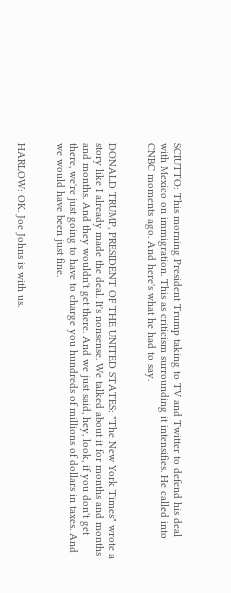SCIUTTO: This morning President Trump taking to TV and Twitter to defend his deal with Mexico on immigration. This as criticism surrounding it intensifies. He called into CNBC moments ago. And here's what he had to say.


DONALD TRUMP, PRESIDENT OF THE UNITED STATES: "The New York Times" wrote a story like I already made the deal. It's nonsense. We talked about it for months and months and months. And they wouldn't get there. And we just said, hey, look, if you don't get there, we're just going to have to charge you hundreds of millions of dollars in taxes. And we would have been just fine.


HARLOW: OK. Joe Johns is with us.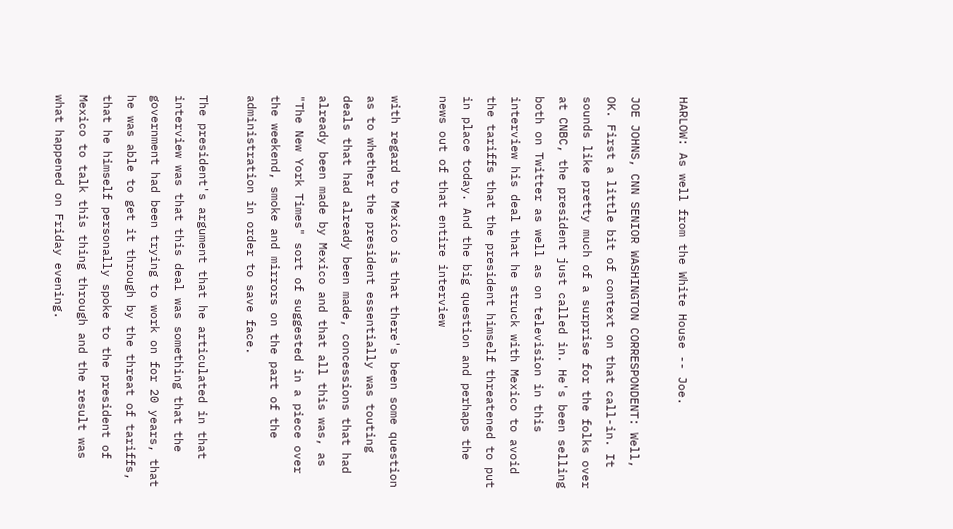HARLOW: As well from the White House -- Joe.

JOE JOHNS, CNN SENIOR WASHINGTON CORRESPONDENT: Well, OK. First a little bit of context on that call-in. It sounds like pretty much of a surprise for the folks over at CNBC, the president just called in. He's been selling both on Twitter as well as on television in this interview his deal that he struck with Mexico to avoid the tariffs that the president himself threatened to put in place today. And the big question and perhaps the news out of that entire interview

with regard to Mexico is that there's been some question as to whether the president essentially was touting deals that had already been made, concessions that had already been made by Mexico and that all this was, as "The New York Times" sort of suggested in a piece over the weekend, smoke and mirrors on the part of the administration in order to save face.

The president's argument that he articulated in that interview was that this deal was something that the government had been trying to work on for 20 years, that he was able to get it through by the threat of tariffs, that he himself personally spoke to the president of Mexico to talk this thing through and the result was what happened on Friday evening.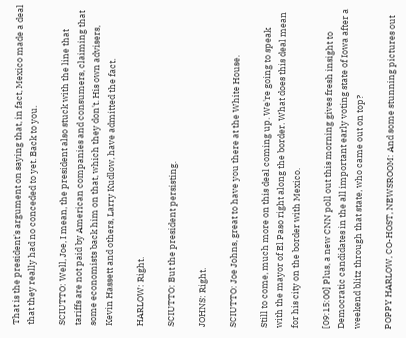That is the president's argument on saying that, in fact, Mexico made a deal that they really had no conceded to yet. Back to you.

SCIUTTO: Well, Joe, I mean, the president also stuck with the line that tariffs are not paid by American companies and consumers, claiming that some economists back him on that, which they don't. His own advisers, Kevin Hassett and others, Larry Kudlow, have admitted the fact.

HARLOW: Right.

SCIUTTO: But the president persisting.

JOHNS: Right.

SCIUTTO: Joe Johns, great to have you there at the White House.

Still to come, much more on this deal coming up. We're going to speak with the mayor of El Paso right along the border. What does this deal mean for his city on the border with Mexico.

[09:15:00] Plus, a new CNN poll out this morning gives fresh insight to Democratic candidates in the all important early voting state of Iowa after a weekend blitz through that state, who came out on top?

POPPY HARLOW, CO-HOST, NEWSROOM: And some stunning pictures out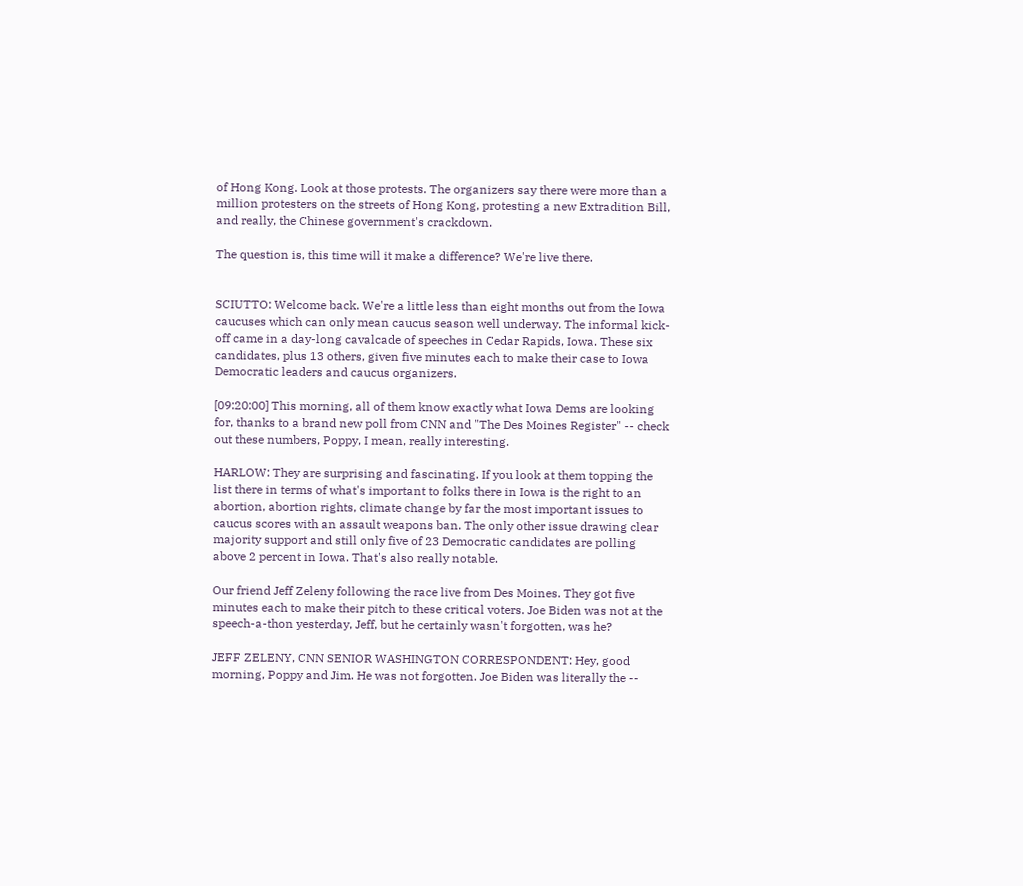of Hong Kong. Look at those protests. The organizers say there were more than a million protesters on the streets of Hong Kong, protesting a new Extradition Bill, and really, the Chinese government's crackdown.

The question is, this time will it make a difference? We're live there.


SCIUTTO: Welcome back. We're a little less than eight months out from the Iowa caucuses which can only mean caucus season well underway. The informal kick-off came in a day-long cavalcade of speeches in Cedar Rapids, Iowa. These six candidates, plus 13 others, given five minutes each to make their case to Iowa Democratic leaders and caucus organizers.

[09:20:00] This morning, all of them know exactly what Iowa Dems are looking for, thanks to a brand new poll from CNN and "The Des Moines Register" -- check out these numbers, Poppy, I mean, really interesting.

HARLOW: They are surprising and fascinating. If you look at them topping the list there in terms of what's important to folks there in Iowa is the right to an abortion, abortion rights, climate change by far the most important issues to caucus scores with an assault weapons ban. The only other issue drawing clear majority support and still only five of 23 Democratic candidates are polling above 2 percent in Iowa. That's also really notable.

Our friend Jeff Zeleny following the race live from Des Moines. They got five minutes each to make their pitch to these critical voters. Joe Biden was not at the speech-a-thon yesterday, Jeff, but he certainly wasn't forgotten, was he?

JEFF ZELENY, CNN SENIOR WASHINGTON CORRESPONDENT: Hey, good morning, Poppy and Jim. He was not forgotten. Joe Biden was literally the --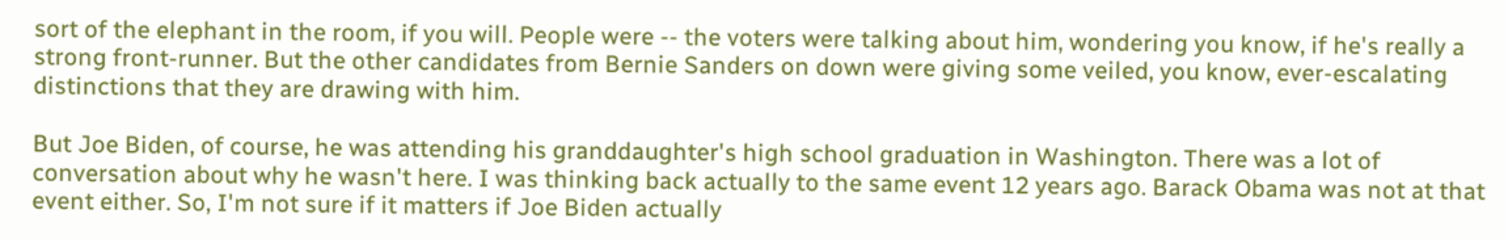sort of the elephant in the room, if you will. People were -- the voters were talking about him, wondering you know, if he's really a strong front-runner. But the other candidates from Bernie Sanders on down were giving some veiled, you know, ever-escalating distinctions that they are drawing with him.

But Joe Biden, of course, he was attending his granddaughter's high school graduation in Washington. There was a lot of conversation about why he wasn't here. I was thinking back actually to the same event 12 years ago. Barack Obama was not at that event either. So, I'm not sure if it matters if Joe Biden actually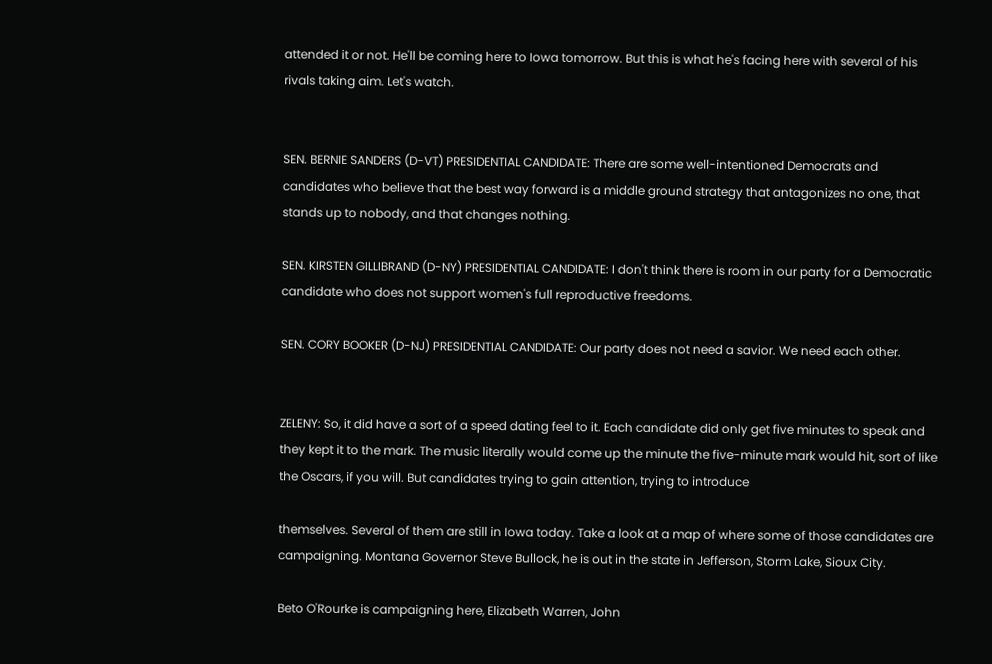attended it or not. He'll be coming here to Iowa tomorrow. But this is what he's facing here with several of his rivals taking aim. Let's watch.


SEN. BERNIE SANDERS (D-VT) PRESIDENTIAL CANDIDATE: There are some well-intentioned Democrats and candidates who believe that the best way forward is a middle ground strategy that antagonizes no one, that stands up to nobody, and that changes nothing.

SEN. KIRSTEN GILLIBRAND (D-NY) PRESIDENTIAL CANDIDATE: I don't think there is room in our party for a Democratic candidate who does not support women's full reproductive freedoms.

SEN. CORY BOOKER (D-NJ) PRESIDENTIAL CANDIDATE: Our party does not need a savior. We need each other.


ZELENY: So, it did have a sort of a speed dating feel to it. Each candidate did only get five minutes to speak and they kept it to the mark. The music literally would come up the minute the five-minute mark would hit, sort of like the Oscars, if you will. But candidates trying to gain attention, trying to introduce

themselves. Several of them are still in Iowa today. Take a look at a map of where some of those candidates are campaigning. Montana Governor Steve Bullock, he is out in the state in Jefferson, Storm Lake, Sioux City.

Beto O'Rourke is campaigning here, Elizabeth Warren, John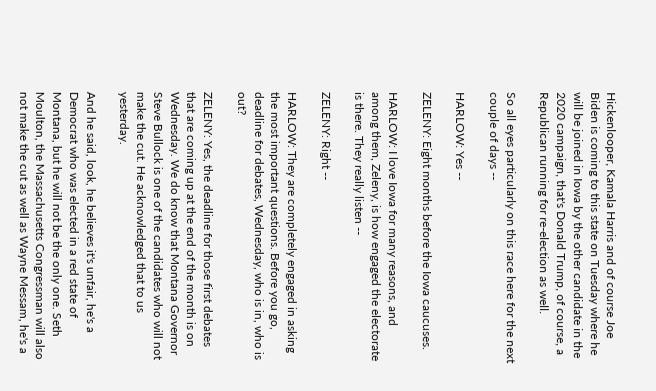Hickenlooper, Kamala Harris and of course Joe Biden is coming to this state on Tuesday where he will be joined in Iowa by the other candidate in the 2020 campaign, that's Donald Trump, of course, a Republican running for re-election as well.

So all eyes particularly on this race here for the next couple of days --

HARLOW: Yes --

ZELENY: Eight months before the Iowa caucuses.

HARLOW: I love Iowa for many reasons, and among them, Zeleny, is how engaged the electorate is there. They really listen --

ZELENY: Right --

HARLOW: They are completely engaged in asking the most important questions. Before you go, deadline for debates, Wednesday, who is in, who is out?

ZELENY: Yes, the deadline for those first debates that are coming up at the end of the month is on Wednesday. We do know that Montana Governor Steve Bullock is one of the candidates who will not make the cut. He acknowledged that to us yesterday.

And he said, look, he believes it's unfair, he's a Democrat who was elected in a red state of Montana, but he will not be the only one. Seth Moulton, the Massachusetts Congressman will also not make the cut as well as Wayne Messam, he's a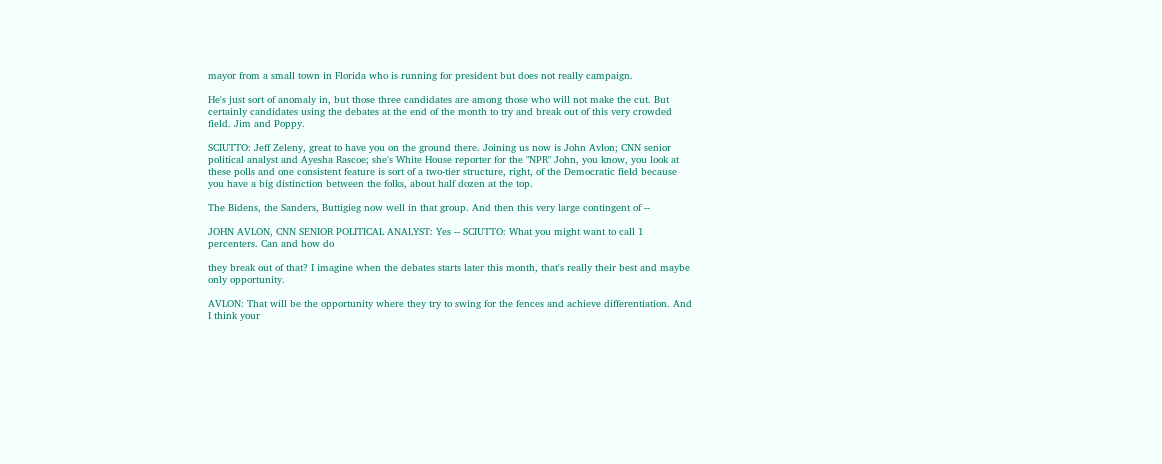mayor from a small town in Florida who is running for president but does not really campaign.

He's just sort of anomaly in, but those three candidates are among those who will not make the cut. But certainly candidates using the debates at the end of the month to try and break out of this very crowded field. Jim and Poppy.

SCIUTTO: Jeff Zeleny, great to have you on the ground there. Joining us now is John Avlon; CNN senior political analyst and Ayesha Rascoe; she's White House reporter for the "NPR" John, you know, you look at these polls and one consistent feature is sort of a two-tier structure, right, of the Democratic field because you have a big distinction between the folks, about half dozen at the top.

The Bidens, the Sanders, Buttigieg now well in that group. And then this very large contingent of --

JOHN AVLON, CNN SENIOR POLITICAL ANALYST: Yes -- SCIUTTO: What you might want to call 1 percenters. Can and how do

they break out of that? I imagine when the debates starts later this month, that's really their best and maybe only opportunity.

AVLON: That will be the opportunity where they try to swing for the fences and achieve differentiation. And I think your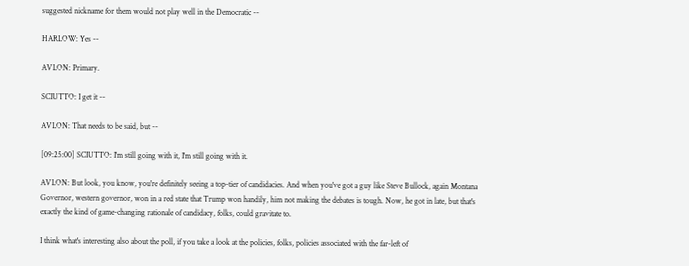suggested nickname for them would not play well in the Democratic --

HARLOW: Yes --

AVLON: Primary.

SCIUTTO: I get it --

AVLON: That needs to be said, but --

[09:25:00] SCIUTTO: I'm still going with it, I'm still going with it.

AVLON: But look, you know, you're definitely seeing a top-tier of candidacies. And when you've got a guy like Steve Bullock, again Montana Governor, western governor, won in a red state that Trump won handily, him not making the debates is tough. Now, he got in late, but that's exactly the kind of game-changing rationale of candidacy, folks, could gravitate to.

I think what's interesting also about the poll, if you take a look at the policies, folks, policies associated with the far-left of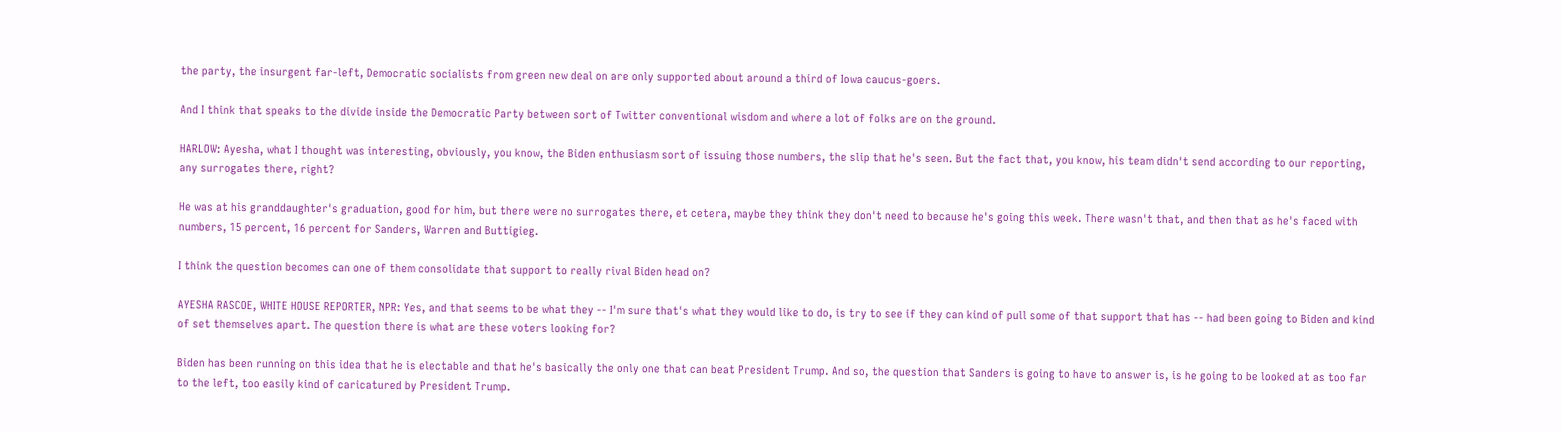the party, the insurgent far-left, Democratic socialists from green new deal on are only supported about around a third of Iowa caucus-goers.

And I think that speaks to the divide inside the Democratic Party between sort of Twitter conventional wisdom and where a lot of folks are on the ground.

HARLOW: Ayesha, what I thought was interesting, obviously, you know, the Biden enthusiasm sort of issuing those numbers, the slip that he's seen. But the fact that, you know, his team didn't send according to our reporting, any surrogates there, right?

He was at his granddaughter's graduation, good for him, but there were no surrogates there, et cetera, maybe they think they don't need to because he's going this week. There wasn't that, and then that as he's faced with numbers, 15 percent, 16 percent for Sanders, Warren and Buttigieg.

I think the question becomes can one of them consolidate that support to really rival Biden head on?

AYESHA RASCOE, WHITE HOUSE REPORTER, NPR: Yes, and that seems to be what they -- I'm sure that's what they would like to do, is try to see if they can kind of pull some of that support that has -- had been going to Biden and kind of set themselves apart. The question there is what are these voters looking for?

Biden has been running on this idea that he is electable and that he's basically the only one that can beat President Trump. And so, the question that Sanders is going to have to answer is, is he going to be looked at as too far to the left, too easily kind of caricatured by President Trump.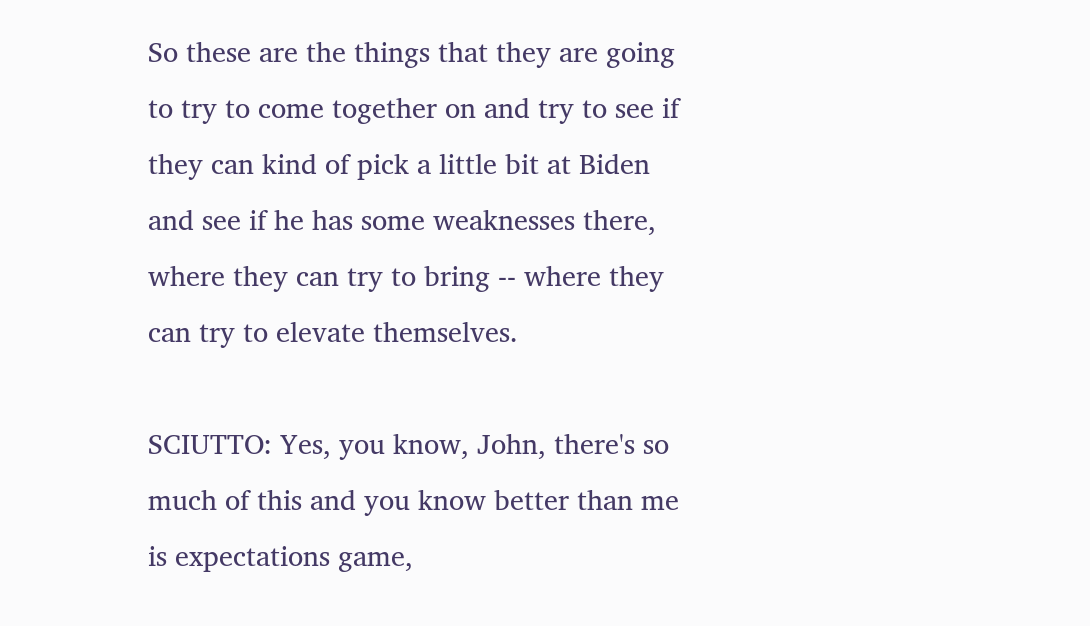So these are the things that they are going to try to come together on and try to see if they can kind of pick a little bit at Biden and see if he has some weaknesses there, where they can try to bring -- where they can try to elevate themselves.

SCIUTTO: Yes, you know, John, there's so much of this and you know better than me is expectations game,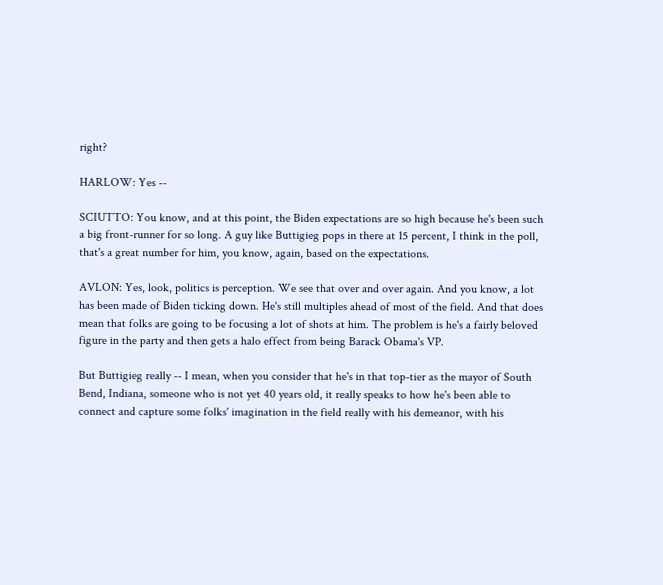right?

HARLOW: Yes --

SCIUTTO: You know, and at this point, the Biden expectations are so high because he's been such a big front-runner for so long. A guy like Buttigieg pops in there at 15 percent, I think in the poll, that's a great number for him, you know, again, based on the expectations.

AVLON: Yes, look, politics is perception. We see that over and over again. And you know, a lot has been made of Biden ticking down. He's still multiples ahead of most of the field. And that does mean that folks are going to be focusing a lot of shots at him. The problem is he's a fairly beloved figure in the party and then gets a halo effect from being Barack Obama's VP.

But Buttigieg really -- I mean, when you consider that he's in that top-tier as the mayor of South Bend, Indiana, someone who is not yet 40 years old, it really speaks to how he's been able to connect and capture some folks' imagination in the field really with his demeanor, with his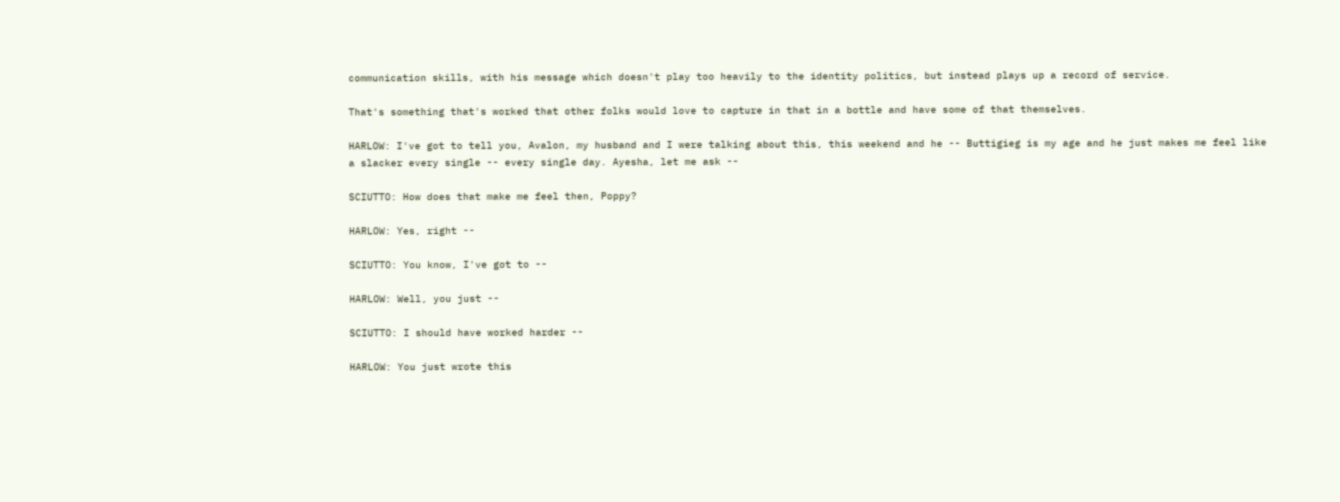communication skills, with his message which doesn't play too heavily to the identity politics, but instead plays up a record of service.

That's something that's worked that other folks would love to capture in that in a bottle and have some of that themselves.

HARLOW: I've got to tell you, Avalon, my husband and I were talking about this, this weekend and he -- Buttigieg is my age and he just makes me feel like a slacker every single -- every single day. Ayesha, let me ask --

SCIUTTO: How does that make me feel then, Poppy?

HARLOW: Yes, right --

SCIUTTO: You know, I've got to --

HARLOW: Well, you just --

SCIUTTO: I should have worked harder --

HARLOW: You just wrote this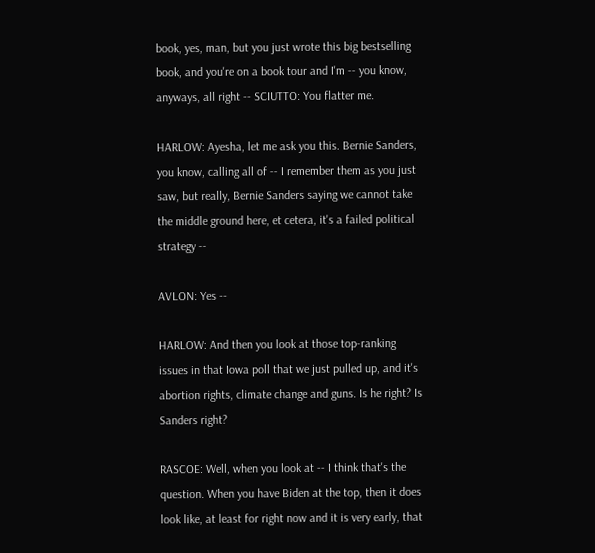book, yes, man, but you just wrote this big bestselling book, and you're on a book tour and I'm -- you know, anyways, all right -- SCIUTTO: You flatter me.

HARLOW: Ayesha, let me ask you this. Bernie Sanders, you know, calling all of -- I remember them as you just saw, but really, Bernie Sanders saying we cannot take the middle ground here, et cetera, it's a failed political strategy --

AVLON: Yes --

HARLOW: And then you look at those top-ranking issues in that Iowa poll that we just pulled up, and it's abortion rights, climate change and guns. Is he right? Is Sanders right?

RASCOE: Well, when you look at -- I think that's the question. When you have Biden at the top, then it does look like, at least for right now and it is very early, that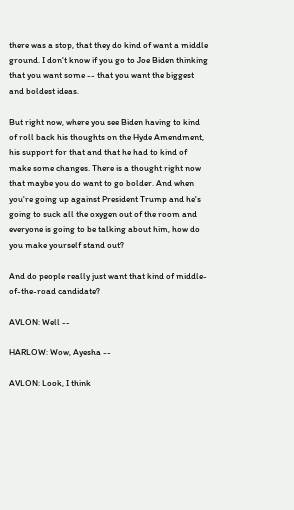there was a stop, that they do kind of want a middle ground. I don't know if you go to Joe Biden thinking that you want some -- that you want the biggest and boldest ideas.

But right now, where you see Biden having to kind of roll back his thoughts on the Hyde Amendment, his support for that and that he had to kind of make some changes. There is a thought right now that maybe you do want to go bolder. And when you're going up against President Trump and he's going to suck all the oxygen out of the room and everyone is going to be talking about him, how do you make yourself stand out?

And do people really just want that kind of middle-of-the-road candidate?

AVLON: Well --

HARLOW: Wow, Ayesha --

AVLON: Look, I think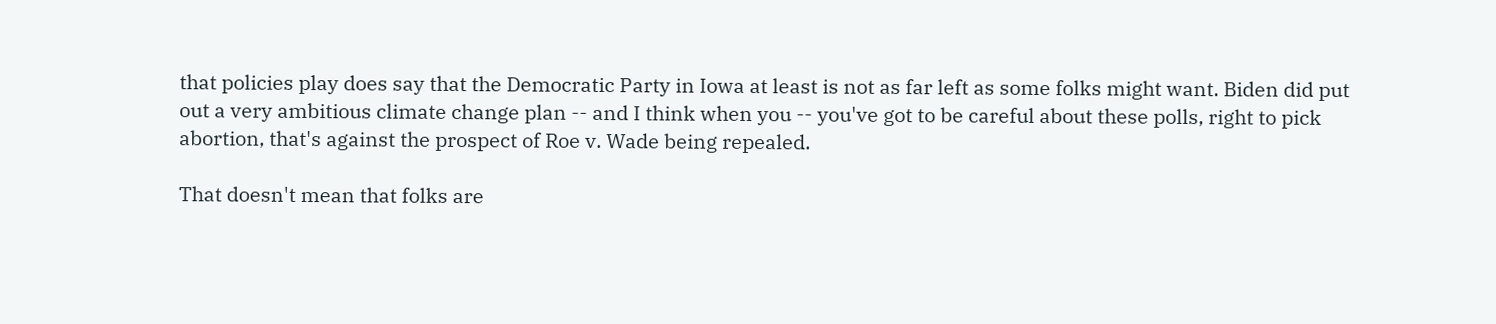that policies play does say that the Democratic Party in Iowa at least is not as far left as some folks might want. Biden did put out a very ambitious climate change plan -- and I think when you -- you've got to be careful about these polls, right to pick abortion, that's against the prospect of Roe v. Wade being repealed.

That doesn't mean that folks are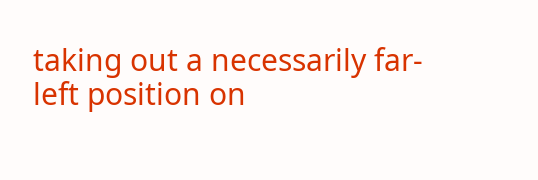taking out a necessarily far-left position on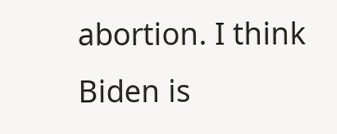abortion. I think Biden is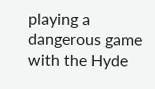playing a dangerous game with the Hyde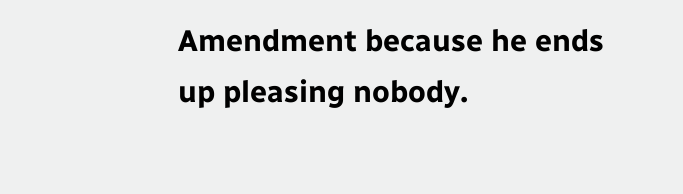Amendment because he ends up pleasing nobody.